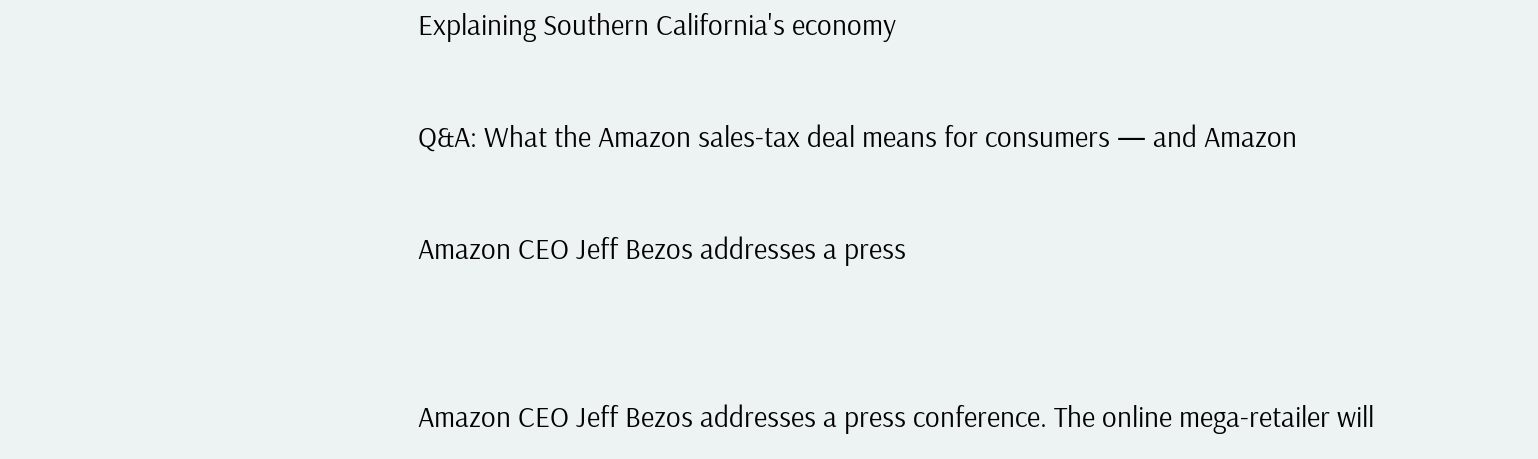Explaining Southern California's economy

Q&A: What the Amazon sales-tax deal means for consumers — and Amazon

Amazon CEO Jeff Bezos addresses a press


Amazon CEO Jeff Bezos addresses a press conference. The online mega-retailer will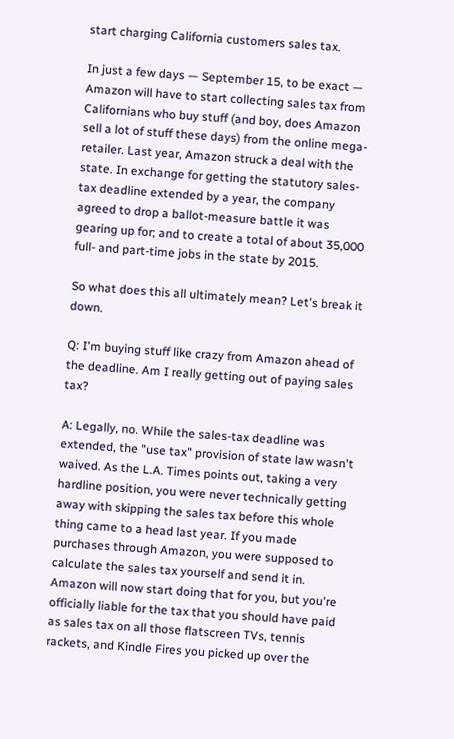start charging California customers sales tax.

In just a few days — September 15, to be exact — Amazon will have to start collecting sales tax from Californians who buy stuff (and boy, does Amazon sell a lot of stuff these days) from the online mega-retailer. Last year, Amazon struck a deal with the state. In exchange for getting the statutory sales-tax deadline extended by a year, the company agreed to drop a ballot-measure battle it was gearing up for; and to create a total of about 35,000 full- and part-time jobs in the state by 2015.

So what does this all ultimately mean? Let's break it down.

Q: I'm buying stuff like crazy from Amazon ahead of the deadline. Am I really getting out of paying sales tax?

A: Legally, no. While the sales-tax deadline was extended, the "use tax" provision of state law wasn't waived. As the L.A. Times points out, taking a very hardline position, you were never technically getting away with skipping the sales tax before this whole thing came to a head last year. If you made purchases through Amazon, you were supposed to calculate the sales tax yourself and send it in. Amazon will now start doing that for you, but you're officially liable for the tax that you should have paid as sales tax on all those flatscreen TVs, tennis rackets, and Kindle Fires you picked up over the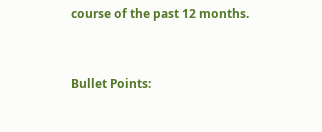course of the past 12 months.


Bullet Points: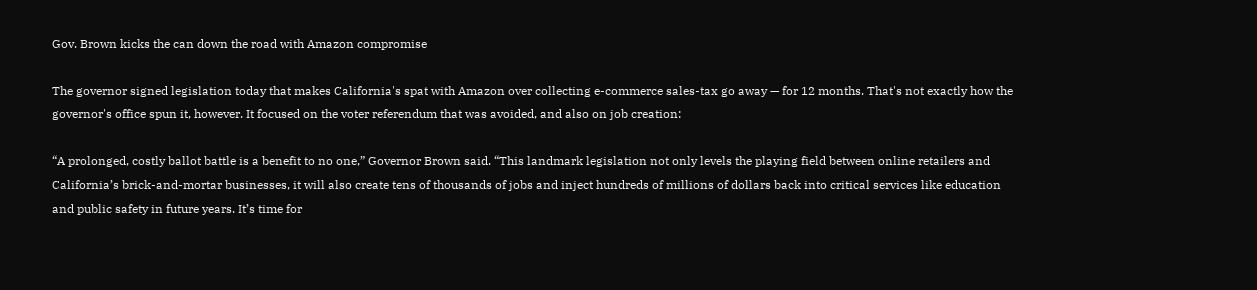Gov. Brown kicks the can down the road with Amazon compromise

The governor signed legislation today that makes California's spat with Amazon over collecting e-commerce sales-tax go away — for 12 months. That's not exactly how the governor's office spun it, however. It focused on the voter referendum that was avoided, and also on job creation:

“A prolonged, costly ballot battle is a benefit to no one,” Governor Brown said. “This landmark legislation not only levels the playing field between online retailers and California’s brick-and-mortar businesses, it will also create tens of thousands of jobs and inject hundreds of millions of dollars back into critical services like education and public safety in future years. It’s time for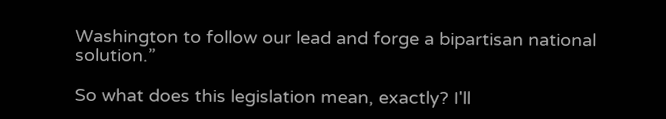Washington to follow our lead and forge a bipartisan national solution.”

So what does this legislation mean, exactly? I'll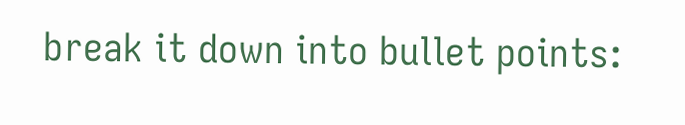break it down into bullet points: